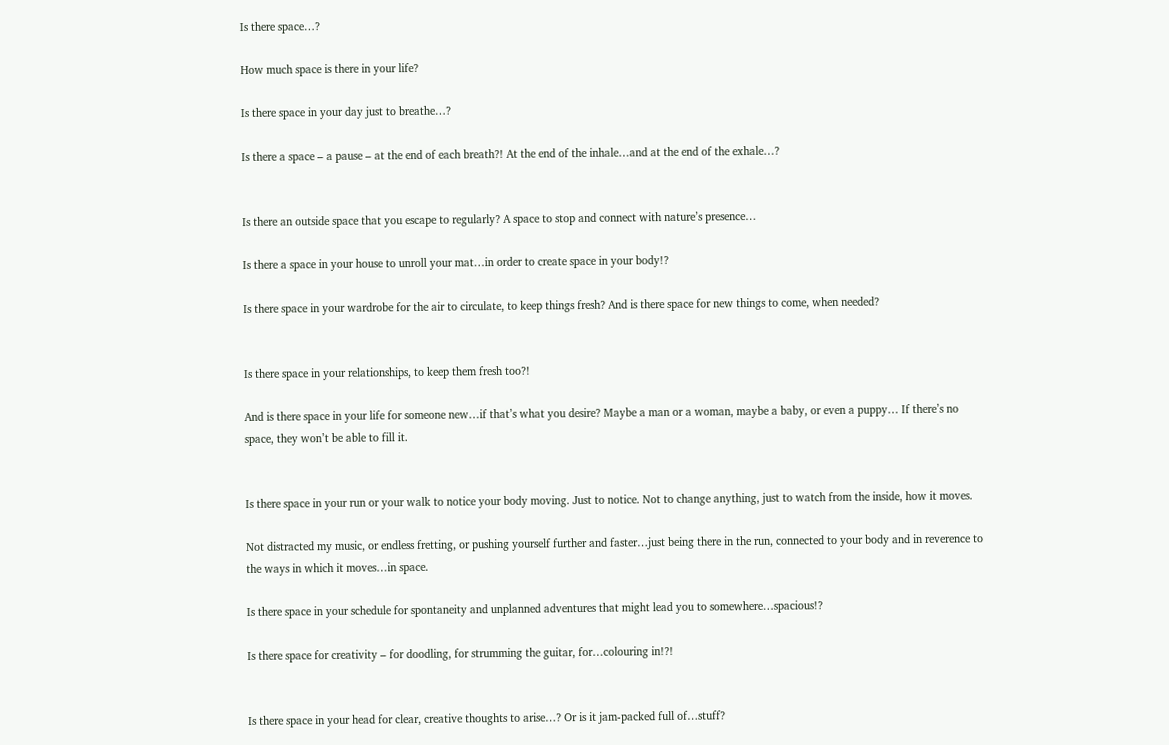Is there space…?

How much space is there in your life?

Is there space in your day just to breathe…?

Is there a space – a pause – at the end of each breath?! At the end of the inhale…and at the end of the exhale…?


Is there an outside space that you escape to regularly? A space to stop and connect with nature’s presence…

Is there a space in your house to unroll your mat…in order to create space in your body!?

Is there space in your wardrobe for the air to circulate, to keep things fresh? And is there space for new things to come, when needed?


Is there space in your relationships, to keep them fresh too?!

And is there space in your life for someone new…if that’s what you desire? Maybe a man or a woman, maybe a baby, or even a puppy… If there’s no space, they won’t be able to fill it.


Is there space in your run or your walk to notice your body moving. Just to notice. Not to change anything, just to watch from the inside, how it moves.

Not distracted my music, or endless fretting, or pushing yourself further and faster…just being there in the run, connected to your body and in reverence to the ways in which it moves…in space.

Is there space in your schedule for spontaneity and unplanned adventures that might lead you to somewhere…spacious!?

Is there space for creativity – for doodling, for strumming the guitar, for…colouring in!?!


Is there space in your head for clear, creative thoughts to arise…? Or is it jam-packed full of…stuff?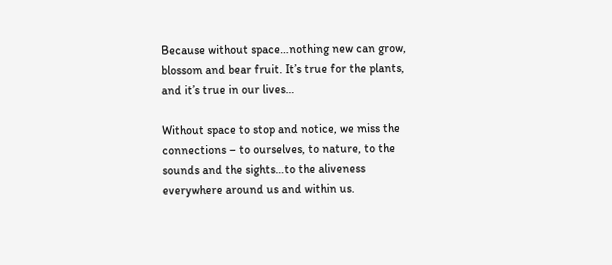Because without space…nothing new can grow, blossom and bear fruit. It’s true for the plants, and it’s true in our lives…

Without space to stop and notice, we miss the connections – to ourselves, to nature, to the sounds and the sights…to the aliveness everywhere around us and within us.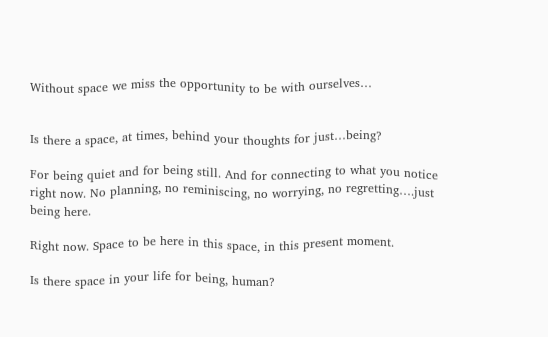Without space we miss the opportunity to be with ourselves…


Is there a space, at times, behind your thoughts for just…being?

For being quiet and for being still. And for connecting to what you notice right now. No planning, no reminiscing, no worrying, no regretting….just being here.

Right now. Space to be here in this space, in this present moment.

Is there space in your life for being, human?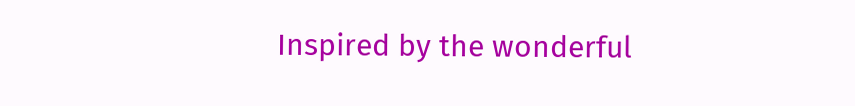Inspired by the wonderful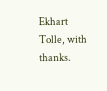Ekhart Tolle, with thanks.